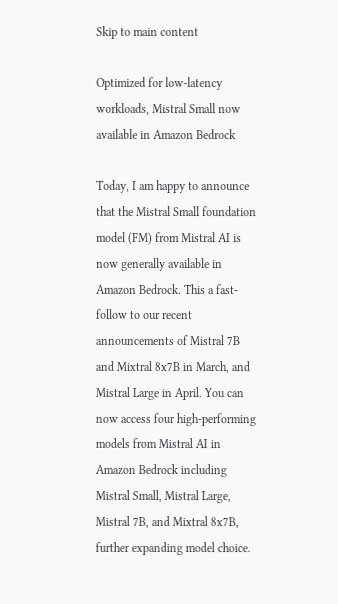Skip to main content

Optimized for low-latency workloads, Mistral Small now available in Amazon Bedrock

Today, I am happy to announce that the Mistral Small foundation model (FM) from Mistral AI is now generally available in Amazon Bedrock. This a fast-follow to our recent announcements of Mistral 7B and Mixtral 8x7B in March, and Mistral Large in April. You can now access four high-performing models from Mistral AI in Amazon Bedrock including Mistral Small, Mistral Large, Mistral 7B, and Mixtral 8x7B, further expanding model choice.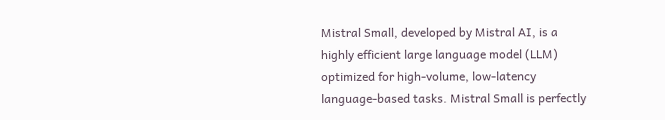Mistral Small, developed by Mistral AI, is a highly efficient large language model (LLM) optimized for high-volume, low-latency language-based tasks. Mistral Small is perfectly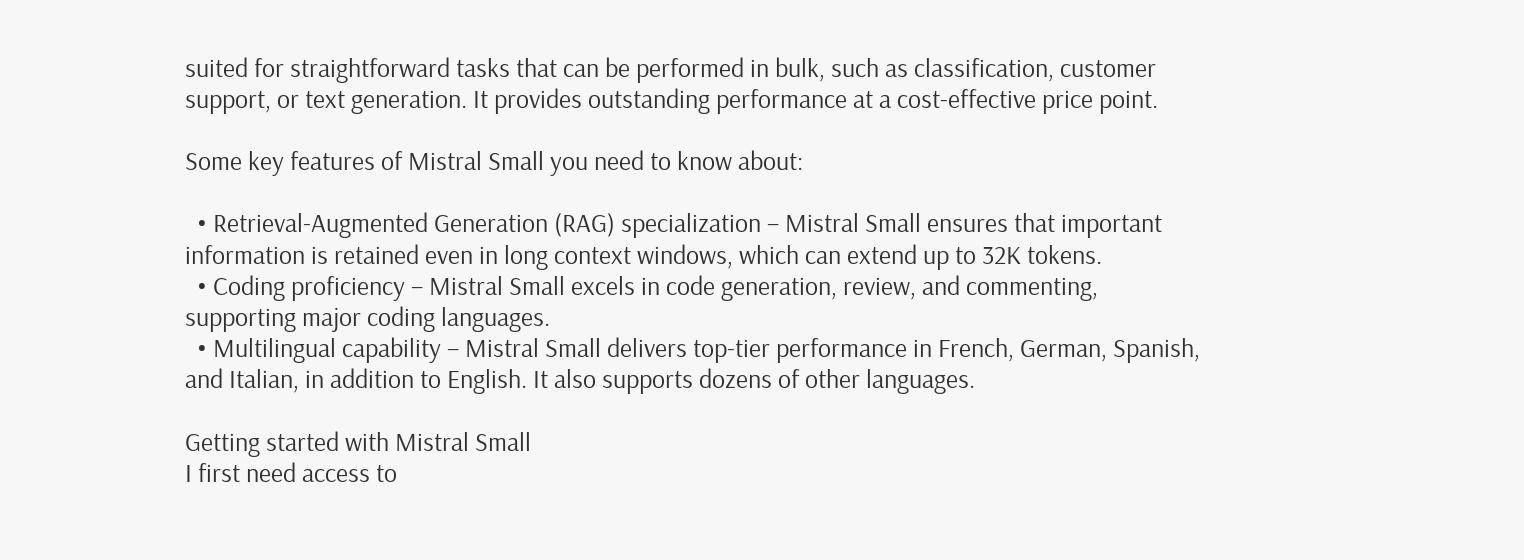suited for straightforward tasks that can be performed in bulk, such as classification, customer support, or text generation. It provides outstanding performance at a cost-effective price point.

Some key features of Mistral Small you need to know about:

  • Retrieval-Augmented Generation (RAG) specialization – Mistral Small ensures that important information is retained even in long context windows, which can extend up to 32K tokens.
  • Coding proficiency – Mistral Small excels in code generation, review, and commenting, supporting major coding languages.
  • Multilingual capability – Mistral Small delivers top-tier performance in French, German, Spanish, and Italian, in addition to English. It also supports dozens of other languages.

Getting started with Mistral Small
I first need access to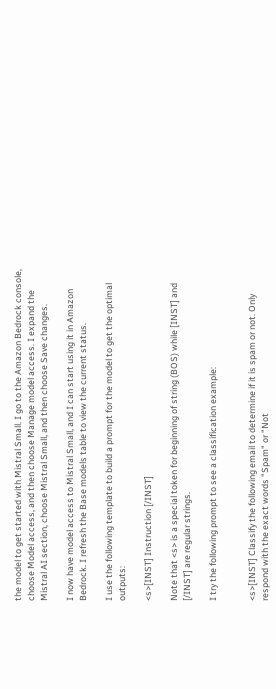the model to get started with Mistral Small. I go to the Amazon Bedrock console, choose Model access, and then choose Manage model access. I expand the Mistral AI section, choose Mistral Small, and then choose Save changes.

I now have model access to Mistral Small, and I can start using it in Amazon Bedrock. I refresh the Base models table to view the current status.

I use the following template to build a prompt for the model to get the optimal outputs:

<s>[INST] Instruction [/INST]

Note that <s> is a special token for beginning of string (BOS) while [INST] and [/INST] are regular strings.

I try the following prompt to see a classification example:


<s>[INST] Classify the following email to determine if it is spam or not. Only respond with the exact words "Spam" or "Not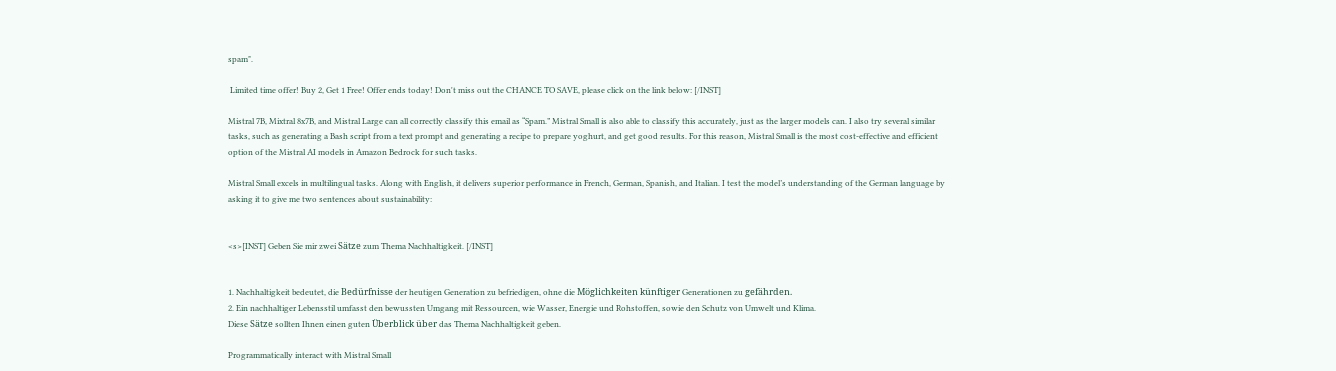spam".

 Limited time offer! Buy 2, Get 1 Free! Offer ends today! Don't miss out the CHANCE TO SAVE, please click on the link below: [/INST]

Mistral 7B, Mixtral 8x7B, and Mistral Large can all correctly classify this email as “Spam.” Mistral Small is also able to classify this accurately, just as the larger models can. I also try several similar tasks, such as generating a Bash script from a text prompt and generating a recipe to prepare yoghurt, and get good results. For this reason, Mistral Small is the most cost-effective and efficient option of the Mistral AI models in Amazon Bedrock for such tasks.

Mistral Small excels in multilingual tasks. Along with English, it delivers superior performance in French, German, Spanish, and Italian. I test the model’s understanding of the German language by asking it to give me two sentences about sustainability:


<s>[INST] Geben Sie mir zwei Sätze zum Thema Nachhaltigkeit. [/INST]


1. Nachhaltigkeit bedeutet, die Bedürfnisse der heutigen Generation zu befriedigen, ohne die Möglichkeiten künftiger Generationen zu gefährden.
2. Ein nachhaltiger Lebensstil umfasst den bewussten Umgang mit Ressourcen, wie Wasser, Energie und Rohstoffen, sowie den Schutz von Umwelt und Klima.
Diese Sätze sollten Ihnen einen guten Überblick über das Thema Nachhaltigkeit geben.

Programmatically interact with Mistral Small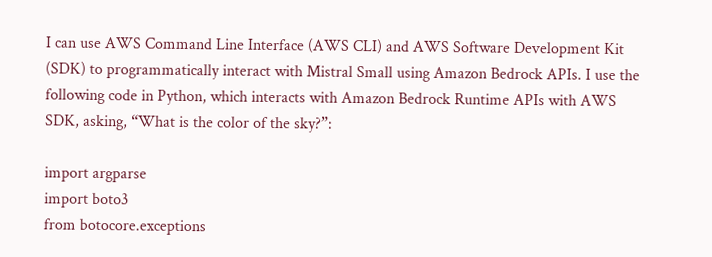I can use AWS Command Line Interface (AWS CLI) and AWS Software Development Kit (SDK) to programmatically interact with Mistral Small using Amazon Bedrock APIs. I use the following code in Python, which interacts with Amazon Bedrock Runtime APIs with AWS SDK, asking, “What is the color of the sky?”:

import argparse
import boto3
from botocore.exceptions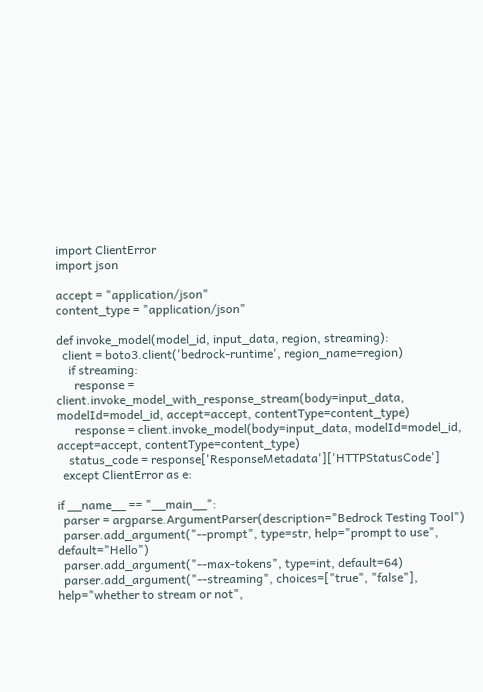import ClientError
import json

accept = "application/json"
content_type = "application/json"

def invoke_model(model_id, input_data, region, streaming):
  client = boto3.client('bedrock-runtime', region_name=region)
    if streaming:
      response = client.invoke_model_with_response_stream(body=input_data, modelId=model_id, accept=accept, contentType=content_type)
      response = client.invoke_model(body=input_data, modelId=model_id, accept=accept, contentType=content_type)
    status_code = response['ResponseMetadata']['HTTPStatusCode']
  except ClientError as e:

if __name__ == "__main__":
  parser = argparse.ArgumentParser(description="Bedrock Testing Tool")
  parser.add_argument("--prompt", type=str, help="prompt to use", default="Hello")
  parser.add_argument("--max-tokens", type=int, default=64)
  parser.add_argument("--streaming", choices=["true", "false"], help="whether to stream or not",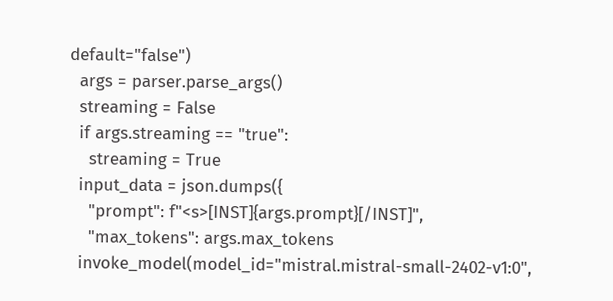default="false")
  args = parser.parse_args()
  streaming = False
  if args.streaming == "true":
    streaming = True
  input_data = json.dumps({
    "prompt": f"<s>[INST]{args.prompt}[/INST]",
    "max_tokens": args.max_tokens
  invoke_model(model_id="mistral.mistral-small-2402-v1:0",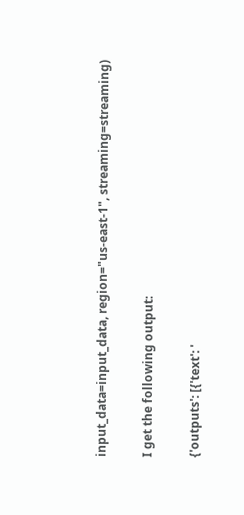input_data=input_data, region="us-east-1", streaming=streaming)

I get the following output:

{'outputs': [{'text': '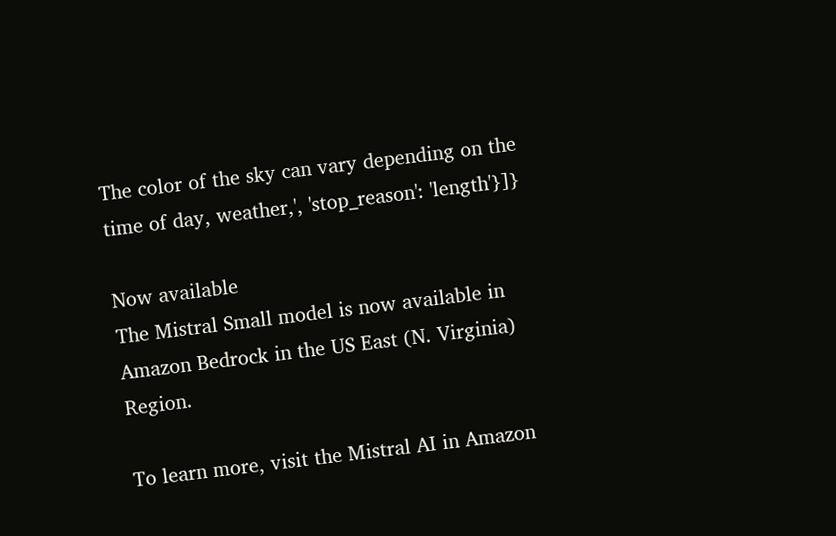The color of the sky can vary depending on the time of day, weather,', 'stop_reason': 'length'}]}

Now available
The Mistral Small model is now available in Amazon Bedrock in the US East (N. Virginia) Region.

To learn more, visit the Mistral AI in Amazon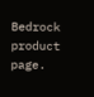Bedrock product page.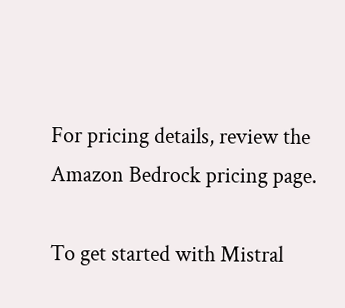For pricing details, review the Amazon Bedrock pricing page.

To get started with Mistral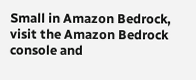Small in Amazon Bedrock, visit the Amazon Bedrock console and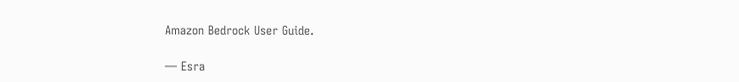Amazon Bedrock User Guide.

— Esra